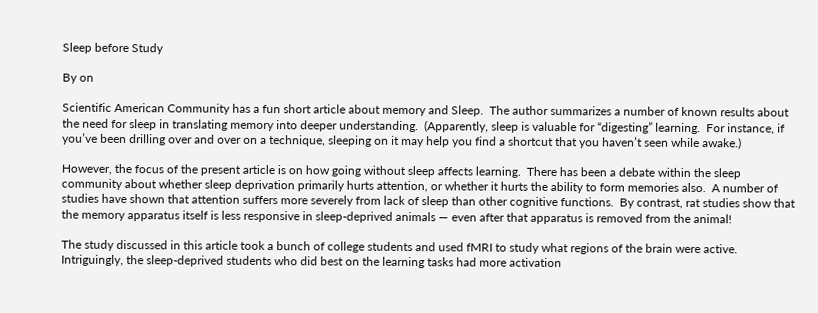Sleep before Study

By on

Scientific American Community has a fun short article about memory and Sleep.  The author summarizes a number of known results about the need for sleep in translating memory into deeper understanding.  (Apparently, sleep is valuable for “digesting” learning.  For instance, if you’ve been drilling over and over on a technique, sleeping on it may help you find a shortcut that you haven’t seen while awake.)

However, the focus of the present article is on how going without sleep affects learning.  There has been a debate within the sleep community about whether sleep deprivation primarily hurts attention, or whether it hurts the ability to form memories also.  A number of studies have shown that attention suffers more severely from lack of sleep than other cognitive functions.  By contrast, rat studies show that the memory apparatus itself is less responsive in sleep-deprived animals — even after that apparatus is removed from the animal!

The study discussed in this article took a bunch of college students and used fMRI to study what regions of the brain were active.  Intriguingly, the sleep-deprived students who did best on the learning tasks had more activation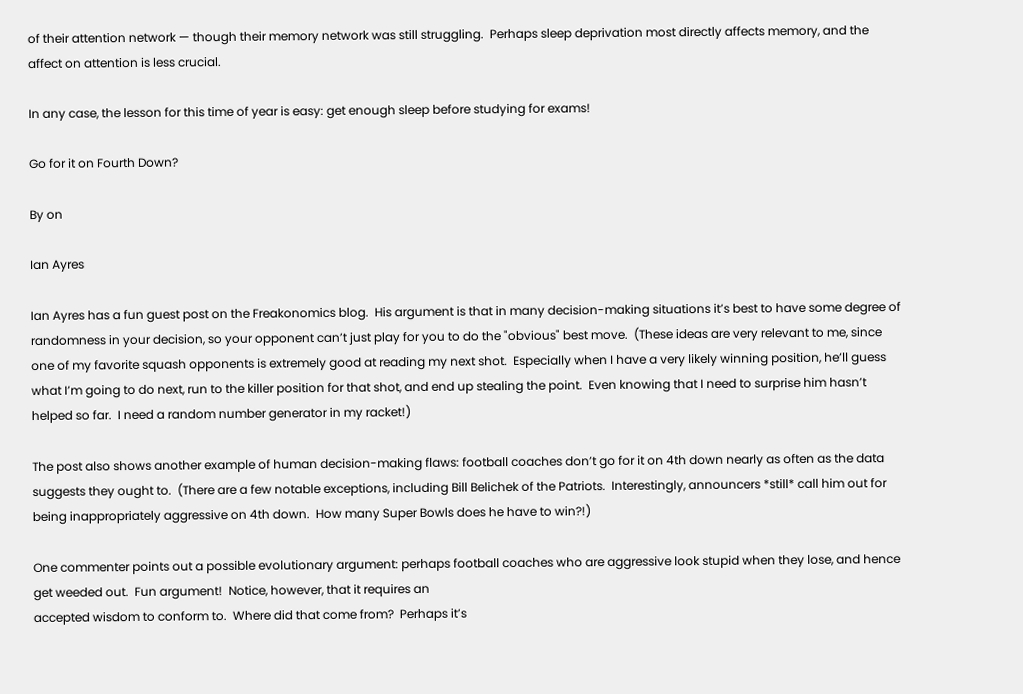of their attention network — though their memory network was still struggling.  Perhaps sleep deprivation most directly affects memory, and the affect on attention is less crucial.

In any case, the lesson for this time of year is easy: get enough sleep before studying for exams!

Go for it on Fourth Down?

By on

Ian Ayres

Ian Ayres has a fun guest post on the Freakonomics blog.  His argument is that in many decision-making situations it’s best to have some degree of randomness in your decision, so your opponent can’t just play for you to do the "obvious" best move.  (These ideas are very relevant to me, since one of my favorite squash opponents is extremely good at reading my next shot.  Especially when I have a very likely winning position, he’ll guess what I’m going to do next, run to the killer position for that shot, and end up stealing the point.  Even knowing that I need to surprise him hasn’t helped so far.  I need a random number generator in my racket!)

The post also shows another example of human decision-making flaws: football coaches don’t go for it on 4th down nearly as often as the data suggests they ought to.  (There are a few notable exceptions, including Bill Belichek of the Patriots.  Interestingly, announcers *still* call him out for being inappropriately aggressive on 4th down.  How many Super Bowls does he have to win?!)

One commenter points out a possible evolutionary argument: perhaps football coaches who are aggressive look stupid when they lose, and hence get weeded out.  Fun argument!  Notice, however, that it requires an
accepted wisdom to conform to.  Where did that come from?  Perhaps it’s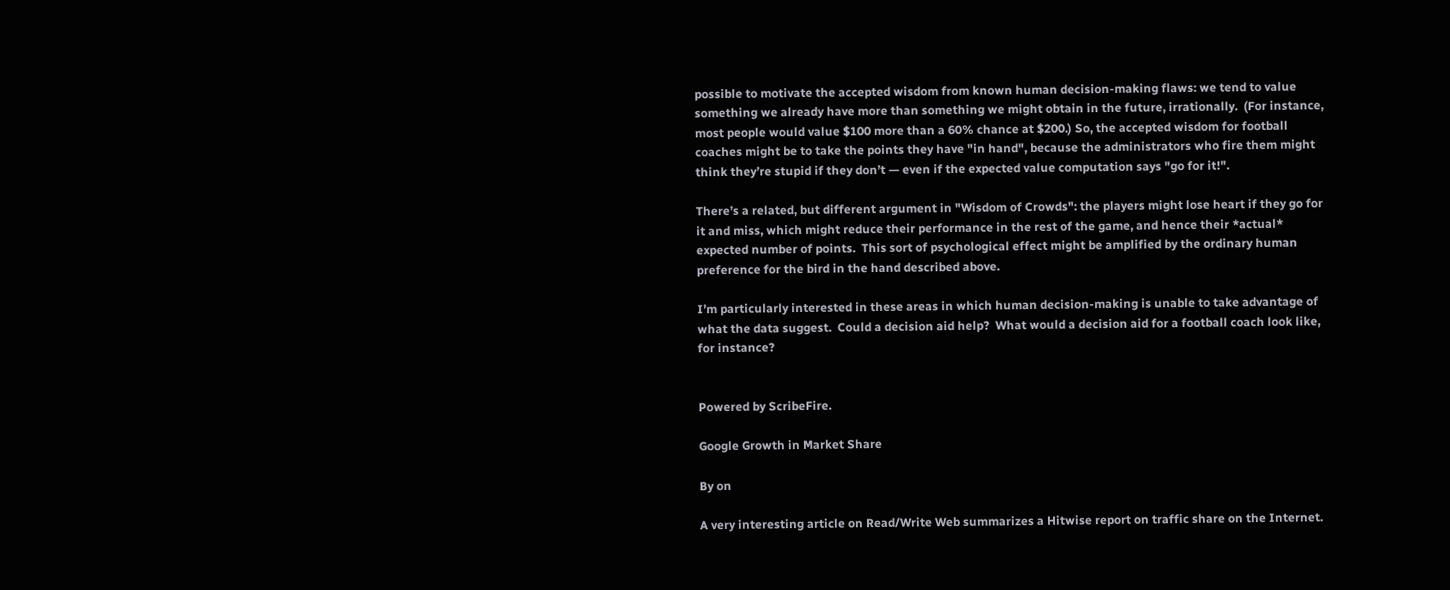possible to motivate the accepted wisdom from known human decision-making flaws: we tend to value something we already have more than something we might obtain in the future, irrationally.  (For instance, most people would value $100 more than a 60% chance at $200.) So, the accepted wisdom for football coaches might be to take the points they have "in hand", because the administrators who fire them might think they’re stupid if they don’t — even if the expected value computation says "go for it!".

There’s a related, but different argument in "Wisdom of Crowds": the players might lose heart if they go for it and miss, which might reduce their performance in the rest of the game, and hence their *actual* expected number of points.  This sort of psychological effect might be amplified by the ordinary human preference for the bird in the hand described above.

I’m particularly interested in these areas in which human decision-making is unable to take advantage of what the data suggest.  Could a decision aid help?  What would a decision aid for a football coach look like, for instance?


Powered by ScribeFire.

Google Growth in Market Share

By on

A very interesting article on Read/Write Web summarizes a Hitwise report on traffic share on the Internet.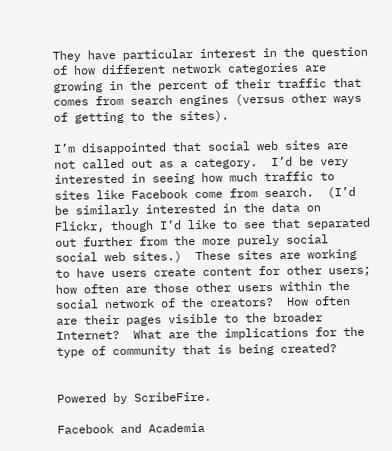They have particular interest in the question of how different network categories are growing in the percent of their traffic that comes from search engines (versus other ways of getting to the sites).

I’m disappointed that social web sites are not called out as a category.  I’d be very interested in seeing how much traffic to sites like Facebook come from search.  (I’d be similarly interested in the data on Flickr, though I’d like to see that separated out further from the more purely social social web sites.)  These sites are working to have users create content for other users; how often are those other users within the social network of the creators?  How often are their pages visible to the broader Internet?  What are the implications for the type of community that is being created?


Powered by ScribeFire.

Facebook and Academia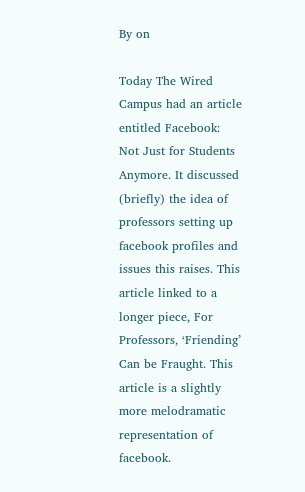By on

Today The Wired Campus had an article entitled Facebook: Not Just for Students Anymore. It discussed (briefly) the idea of professors setting up facebook profiles and issues this raises. This article linked to a longer piece, For Professors, ‘Friending’ Can be Fraught. This article is a slightly more melodramatic representation of facebook.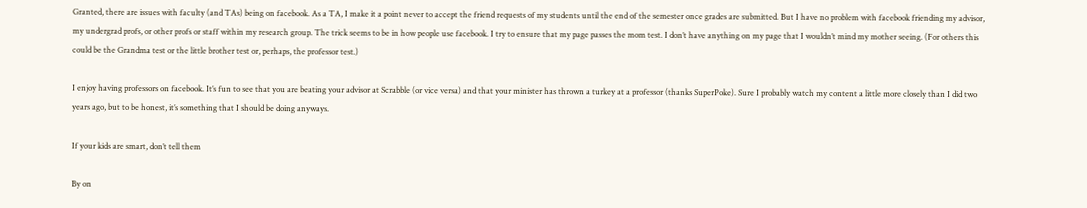Granted, there are issues with faculty (and TAs) being on facebook. As a TA, I make it a point never to accept the friend requests of my students until the end of the semester once grades are submitted. But I have no problem with facebook friending my advisor, my undergrad profs, or other profs or staff within my research group. The trick seems to be in how people use facebook. I try to ensure that my page passes the mom test. I don’t have anything on my page that I wouldn’t mind my mother seeing. (For others this could be the Grandma test or the little brother test or, perhaps, the professor test.)

I enjoy having professors on facebook. It’s fun to see that you are beating your advisor at Scrabble (or vice versa) and that your minister has thrown a turkey at a professor (thanks SuperPoke). Sure I probably watch my content a little more closely than I did two years ago, but to be honest, it’s something that I should be doing anyways.

If your kids are smart, don’t tell them

By on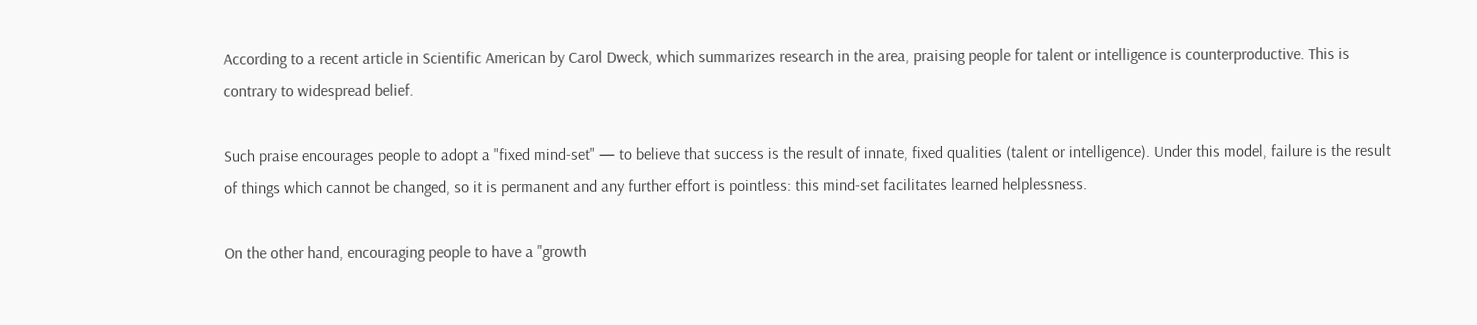According to a recent article in Scientific American by Carol Dweck, which summarizes research in the area, praising people for talent or intelligence is counterproductive. This is contrary to widespread belief.

Such praise encourages people to adopt a "fixed mind-set" — to believe that success is the result of innate, fixed qualities (talent or intelligence). Under this model, failure is the result of things which cannot be changed, so it is permanent and any further effort is pointless: this mind-set facilitates learned helplessness.

On the other hand, encouraging people to have a "growth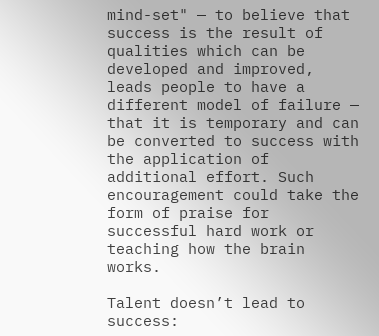mind-set" — to believe that success is the result of qualities which can be developed and improved, leads people to have a different model of failure — that it is temporary and can be converted to success with the application of additional effort. Such encouragement could take the form of praise for successful hard work or teaching how the brain works.

Talent doesn’t lead to success: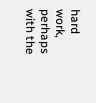hard work, perhaps with the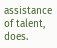assistance of talent, does.